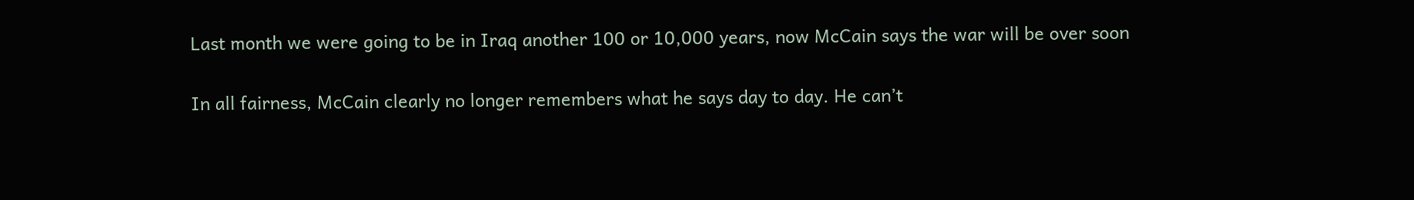Last month we were going to be in Iraq another 100 or 10,000 years, now McCain says the war will be over soon

In all fairness, McCain clearly no longer remembers what he says day to day. He can’t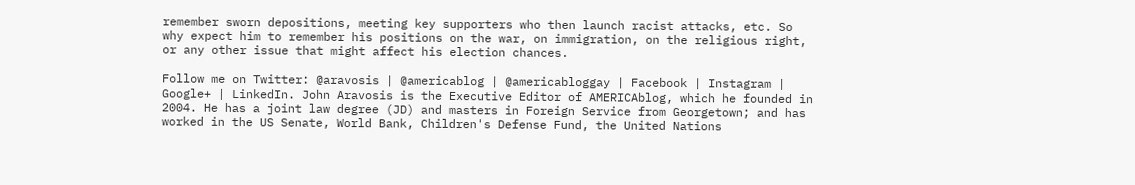remember sworn depositions, meeting key supporters who then launch racist attacks, etc. So why expect him to remember his positions on the war, on immigration, on the religious right, or any other issue that might affect his election chances.

Follow me on Twitter: @aravosis | @americablog | @americabloggay | Facebook | Instagram | Google+ | LinkedIn. John Aravosis is the Executive Editor of AMERICAblog, which he founded in 2004. He has a joint law degree (JD) and masters in Foreign Service from Georgetown; and has worked in the US Senate, World Bank, Children's Defense Fund, the United Nations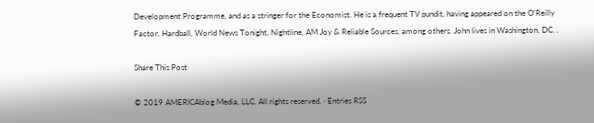Development Programme, and as a stringer for the Economist. He is a frequent TV pundit, having appeared on the O'Reilly Factor, Hardball, World News Tonight, Nightline, AM Joy & Reliable Sources, among others. John lives in Washington, DC. .

Share This Post

© 2019 AMERICAblog Media, LLC. All rights reserved. · Entries RSS